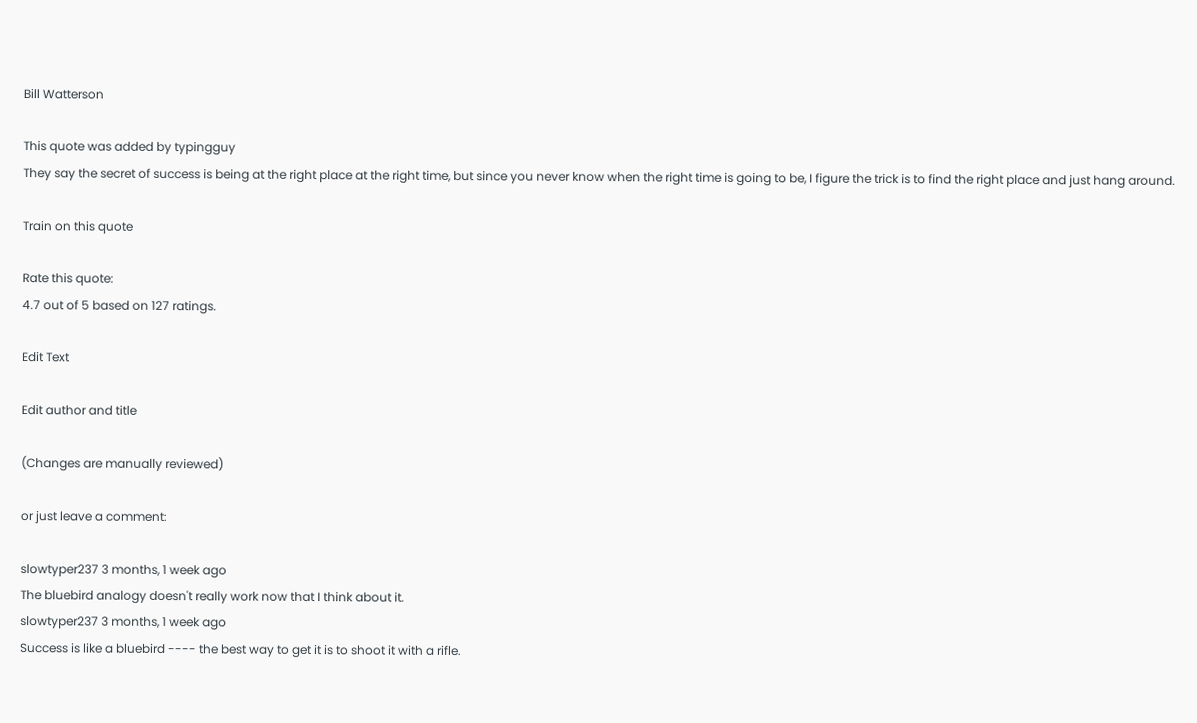Bill Watterson

This quote was added by typingguy
They say the secret of success is being at the right place at the right time, but since you never know when the right time is going to be, I figure the trick is to find the right place and just hang around.

Train on this quote

Rate this quote:
4.7 out of 5 based on 127 ratings.

Edit Text

Edit author and title

(Changes are manually reviewed)

or just leave a comment:

slowtyper237 3 months, 1 week ago
The bluebird analogy doesn't really work now that I think about it.
slowtyper237 3 months, 1 week ago
Success is like a bluebird ---- the best way to get it is to shoot it with a rifle.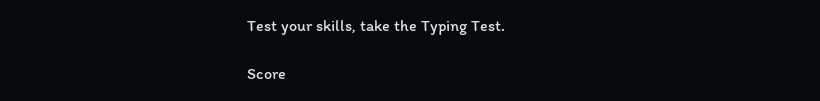Test your skills, take the Typing Test.

Score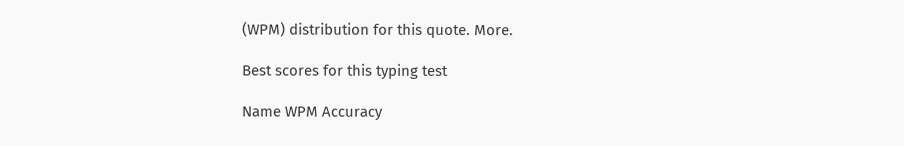(WPM) distribution for this quote. More.

Best scores for this typing test

Name WPM Accuracy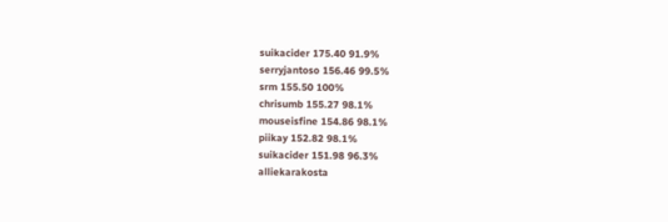suikacider 175.40 91.9%
serryjantoso 156.46 99.5%
srm 155.50 100%
chrisumb 155.27 98.1%
mouseisfine 154.86 98.1%
piikay 152.82 98.1%
suikacider 151.98 96.3%
alliekarakosta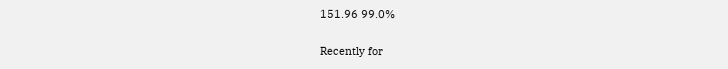151.96 99.0%

Recently for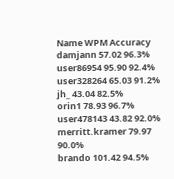Name WPM Accuracy
damjann 57.02 96.3%
user86954 95.90 92.4%
user328264 65.03 91.2%
jh_ 43.04 82.5%
orin1 78.93 96.7%
user478143 43.82 92.0%
merritt.kramer 79.97 90.0%
brando 101.42 94.5%